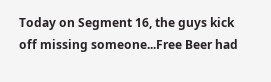Today on Segment 16, the guys kick off missing someone...Free Beer had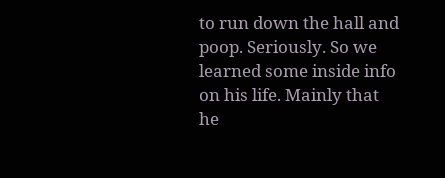to run down the hall and poop. Seriously. So we learned some inside info on his life. Mainly that he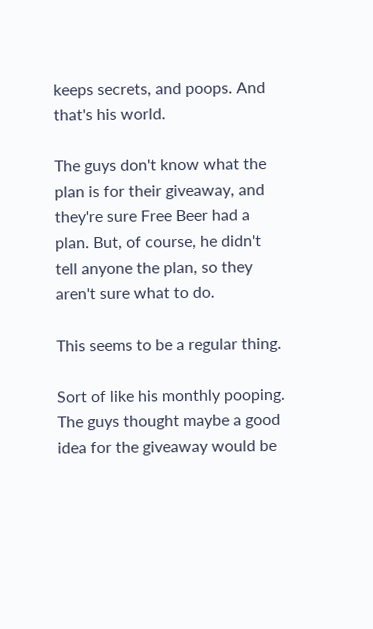keeps secrets, and poops. And that's his world.

The guys don't know what the plan is for their giveaway, and they're sure Free Beer had a plan. But, of course, he didn't tell anyone the plan, so they aren't sure what to do.

This seems to be a regular thing.

Sort of like his monthly pooping. The guys thought maybe a good idea for the giveaway would be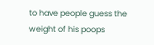to have people guess the weight of his poops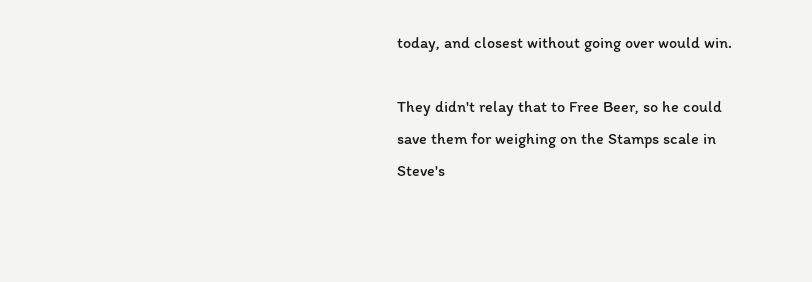today, and closest without going over would win.

They didn't relay that to Free Beer, so he could save them for weighing on the Stamps scale in Steve's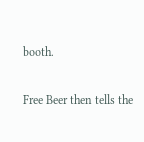booth.

Free Beer then tells the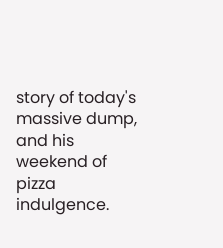story of today's massive dump, and his weekend of pizza indulgence.